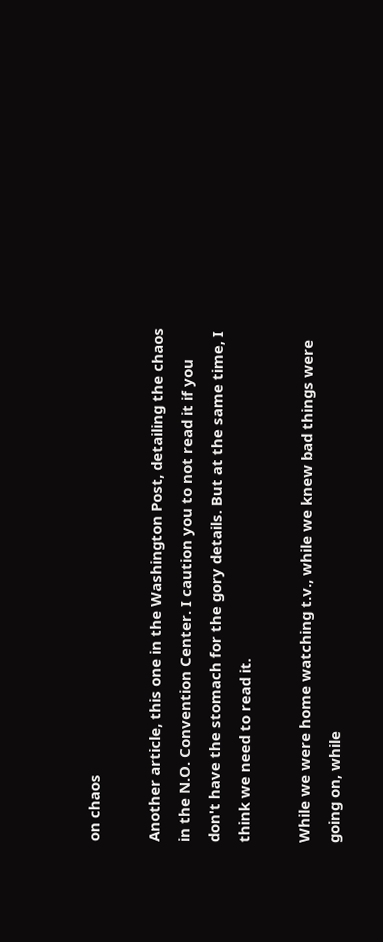on chaos

Another article, this one in the Washington Post, detailing the chaos in the N.O. Convention Center. I caution you to not read it if you don't have the stomach for the gory details. But at the same time, I think we need to read it.

While we were home watching t.v., while we knew bad things were going on, while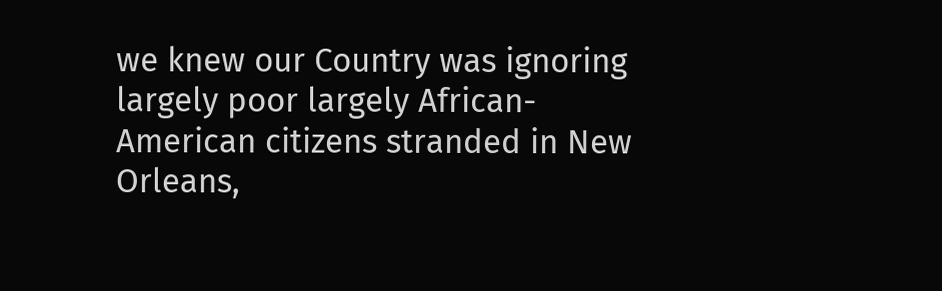we knew our Country was ignoring largely poor largely African-American citizens stranded in New Orleans,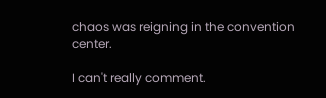chaos was reigning in the convention center.

I can't really comment.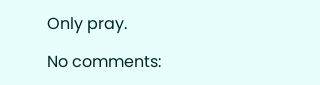Only pray.

No comments: